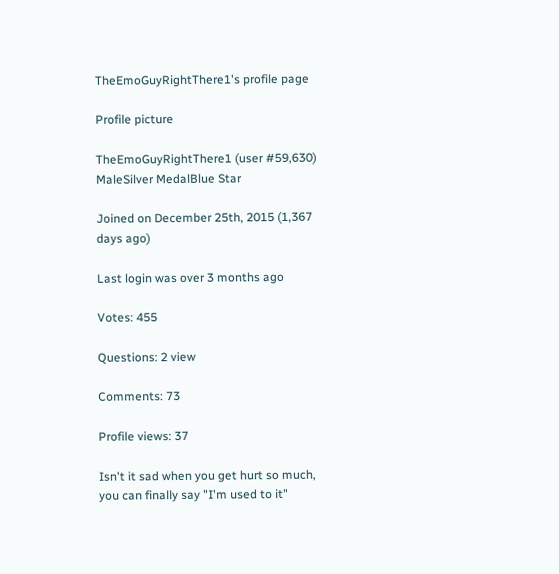TheEmoGuyRightThere1's profile page

Profile picture

TheEmoGuyRightThere1 (user #59,630) MaleSilver MedalBlue Star

Joined on December 25th, 2015 (1,367 days ago)

Last login was over 3 months ago

Votes: 455

Questions: 2 view

Comments: 73

Profile views: 37

Isn't it sad when you get hurt so much, you can finally say "I'm used to it"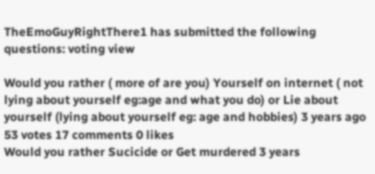TheEmoGuyRightThere1 has submitted the following questions: voting view

Would you rather ( more of are you) Yourself on internet ( not lying about yourself eg:age and what you do) or Lie about yourself (lying about yourself eg: age and hobbies) 3 years ago 53 votes 17 comments 0 likes
Would you rather Sucicide or Get murdered 3 years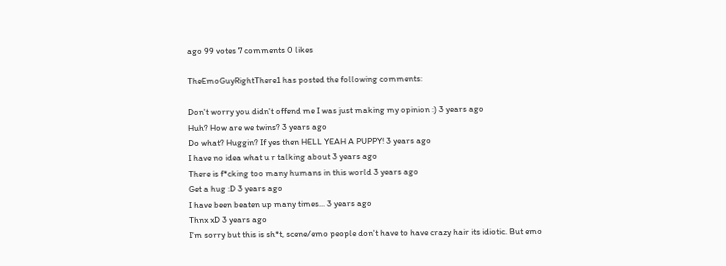ago 99 votes 7 comments 0 likes

TheEmoGuyRightThere1 has posted the following comments:

Don't worry you didn't offend me I was just making my opinion :) 3 years ago
Huh? How are we twins? 3 years ago
Do what? Huggin? If yes then HELL YEAH A PUPPY! 3 years ago
I have no idea what u r talking about 3 years ago
There is f*cking too many humans in this world 3 years ago
Get a hug :D 3 years ago
I have been beaten up many times... 3 years ago
Thnx xD 3 years ago
I'm sorry but this is sh*t, scene/emo people don't have to have crazy hair its idiotic. But emo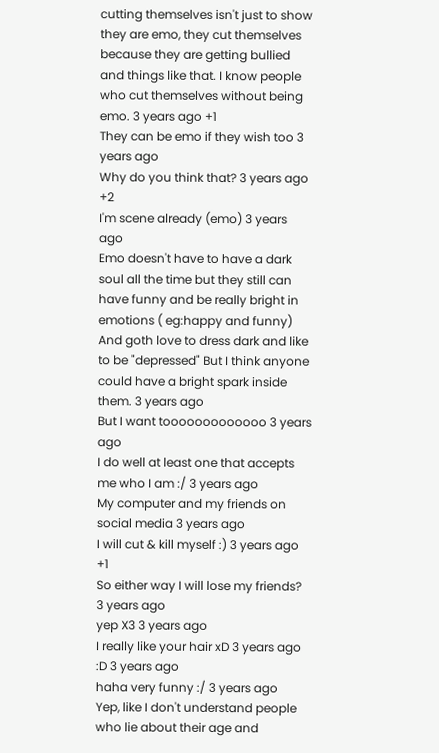cutting themselves isn't just to show they are emo, they cut themselves because they are getting bullied and things like that. I know people who cut themselves without being emo. 3 years ago +1
They can be emo if they wish too 3 years ago
Why do you think that? 3 years ago +2
I'm scene already (emo) 3 years ago
Emo doesn't have to have a dark soul all the time but they still can have funny and be really bright in emotions ( eg:happy and funny) And goth love to dress dark and like to be "depressed" But I think anyone could have a bright spark inside them. 3 years ago
But I want tooooooooooooo 3 years ago
I do well at least one that accepts me who I am :/ 3 years ago
My computer and my friends on social media 3 years ago
I will cut & kill myself :) 3 years ago +1
So either way I will lose my friends? 3 years ago
yep X3 3 years ago
I really like your hair xD 3 years ago
:D 3 years ago
haha very funny :/ 3 years ago
Yep, like I don't understand people who lie about their age and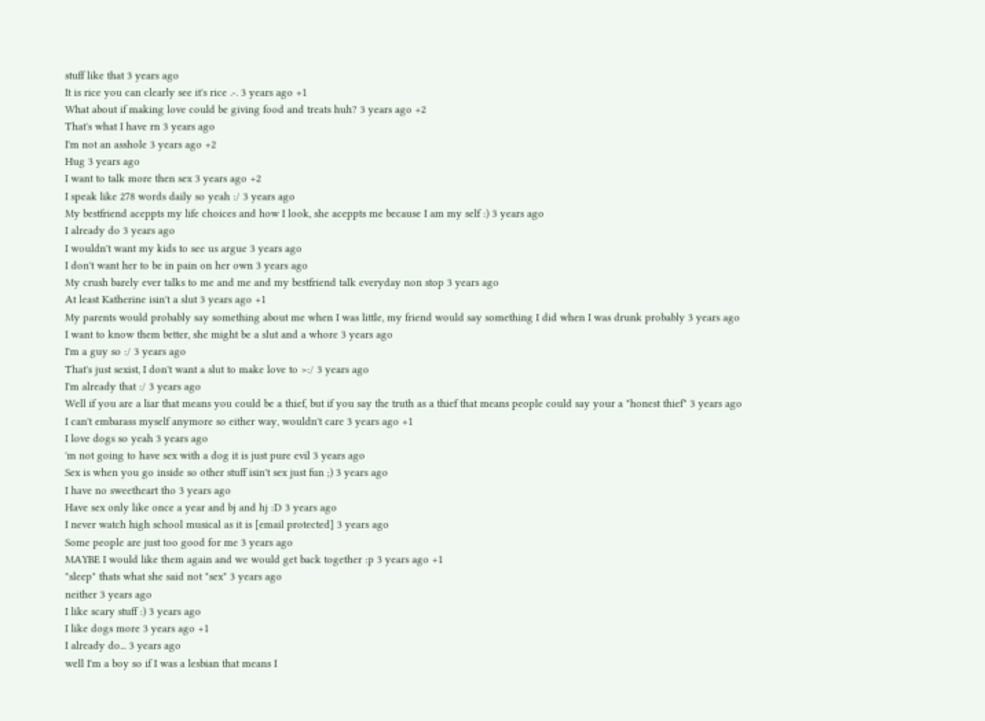stuff like that 3 years ago
It is rice you can clearly see it's rice .-. 3 years ago +1
What about if making love could be giving food and treats huh? 3 years ago +2
That's what I have rn 3 years ago
I'm not an asshole 3 years ago +2
Hug 3 years ago
I want to talk more then sex 3 years ago +2
I speak like 278 words daily so yeah :/ 3 years ago
My bestfriend aceppts my life choices and how I look, she aceppts me because I am my self :) 3 years ago
I already do 3 years ago
I wouldn't want my kids to see us argue 3 years ago
I don't want her to be in pain on her own 3 years ago
My crush barely ever talks to me and me and my bestfriend talk everyday non stop 3 years ago
At least Katherine isin't a slut 3 years ago +1
My parents would probably say something about me when I was little, my friend would say something I did when I was drunk probably 3 years ago
I want to know them better, she might be a slut and a whore 3 years ago
I'm a guy so :/ 3 years ago
That's just sexist, I don't want a slut to make love to >:/ 3 years ago
I'm already that :/ 3 years ago
Well if you are a liar that means you could be a thief, but if you say the truth as a thief that means people could say your a "honest thief" 3 years ago
I can't embarass myself anymore so either way, wouldn't care 3 years ago +1
I love dogs so yeah 3 years ago
'm not going to have sex with a dog it is just pure evil 3 years ago
Sex is when you go inside so other stuff isin't sex just fun ;) 3 years ago
I have no sweetheart tho 3 years ago
Have sex only like once a year and bj and hj :D 3 years ago
I never watch high school musical as it is [email protected] 3 years ago
Some people are just too good for me 3 years ago
MAYBE I would like them again and we would get back together :p 3 years ago +1
"sleep" thats what she said not "sex" 3 years ago
neither 3 years ago
I like scary stuff :) 3 years ago
I like dogs more 3 years ago +1
I already do... 3 years ago
well I'm a boy so if I was a lesbian that means I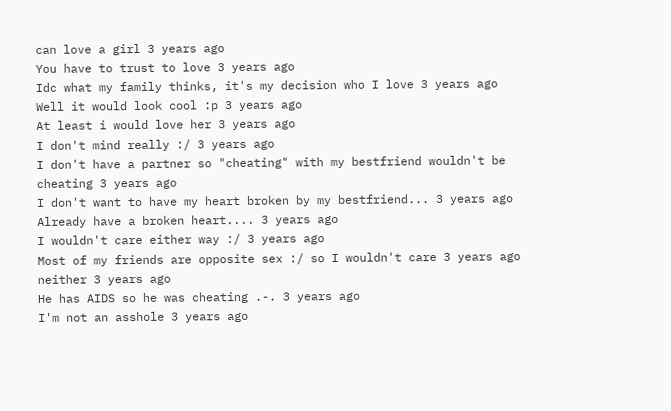can love a girl 3 years ago
You have to trust to love 3 years ago
Idc what my family thinks, it's my decision who I love 3 years ago
Well it would look cool :p 3 years ago
At least i would love her 3 years ago
I don't mind really :/ 3 years ago
I don't have a partner so "cheating" with my bestfriend wouldn't be cheating 3 years ago
I don't want to have my heart broken by my bestfriend... 3 years ago
Already have a broken heart.... 3 years ago
I wouldn't care either way :/ 3 years ago
Most of my friends are opposite sex :/ so I wouldn't care 3 years ago
neither 3 years ago
He has AIDS so he was cheating .-. 3 years ago
I'm not an asshole 3 years ago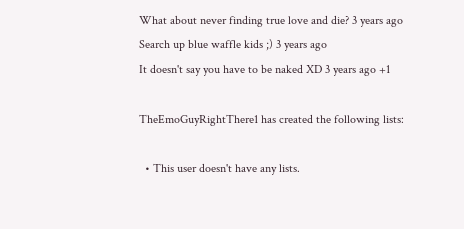What about never finding true love and die? 3 years ago
Search up blue waffle kids ;) 3 years ago
It doesn't say you have to be naked XD 3 years ago +1

TheEmoGuyRightThere1 has created the following lists:

  • This user doesn't have any lists.